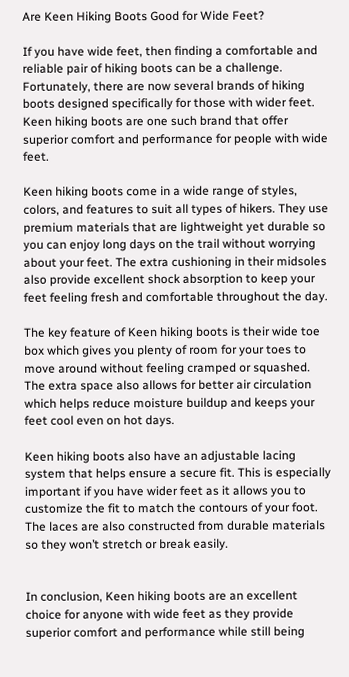Are Keen Hiking Boots Good for Wide Feet?

If you have wide feet, then finding a comfortable and reliable pair of hiking boots can be a challenge. Fortunately, there are now several brands of hiking boots designed specifically for those with wider feet. Keen hiking boots are one such brand that offer superior comfort and performance for people with wide feet.

Keen hiking boots come in a wide range of styles, colors, and features to suit all types of hikers. They use premium materials that are lightweight yet durable so you can enjoy long days on the trail without worrying about your feet. The extra cushioning in their midsoles also provide excellent shock absorption to keep your feet feeling fresh and comfortable throughout the day.

The key feature of Keen hiking boots is their wide toe box which gives you plenty of room for your toes to move around without feeling cramped or squashed. The extra space also allows for better air circulation which helps reduce moisture buildup and keeps your feet cool even on hot days.

Keen hiking boots also have an adjustable lacing system that helps ensure a secure fit. This is especially important if you have wider feet as it allows you to customize the fit to match the contours of your foot. The laces are also constructed from durable materials so they won’t stretch or break easily.


In conclusion, Keen hiking boots are an excellent choice for anyone with wide feet as they provide superior comfort and performance while still being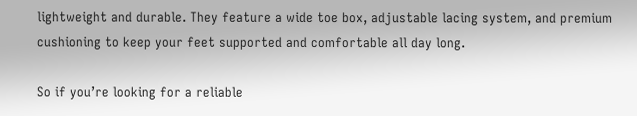lightweight and durable. They feature a wide toe box, adjustable lacing system, and premium cushioning to keep your feet supported and comfortable all day long.

So if you’re looking for a reliable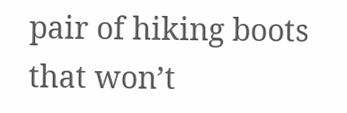pair of hiking boots that won’t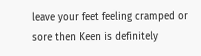leave your feet feeling cramped or sore then Keen is definitely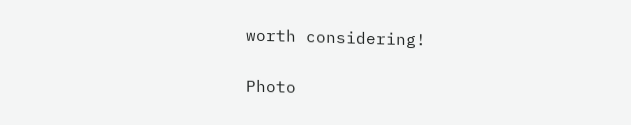worth considering!

Photo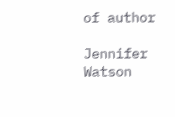of author

Jennifer Watson